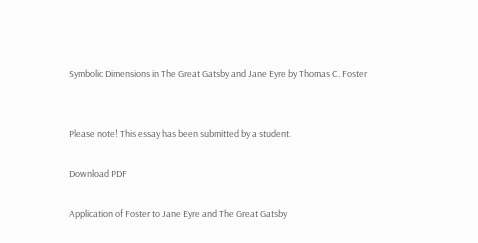Symbolic Dimensions in The Great Gatsby and Jane Eyre by Thomas C. Foster


Please note! This essay has been submitted by a student.

Download PDF

Application of Foster to Jane Eyre and The Great Gatsby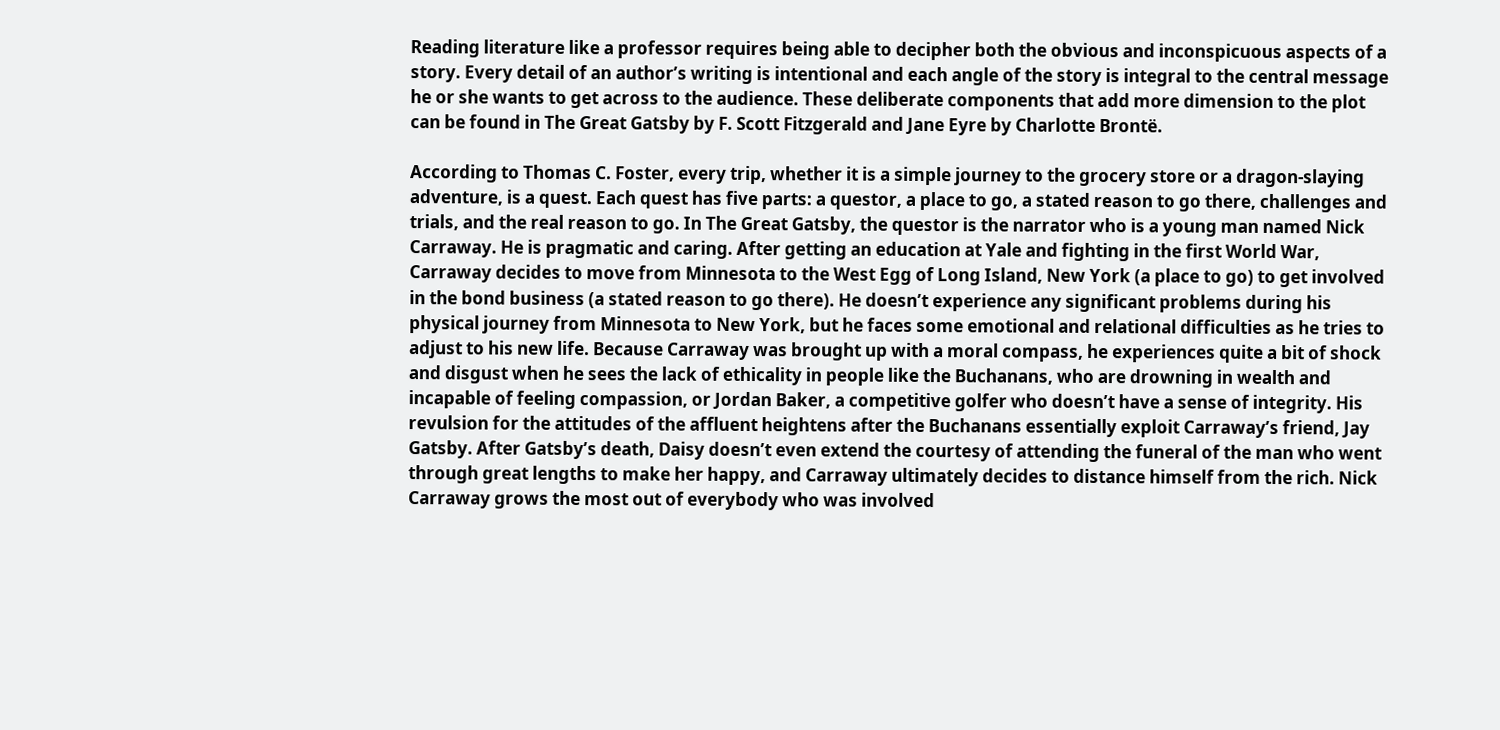Reading literature like a professor requires being able to decipher both the obvious and inconspicuous aspects of a story. Every detail of an author’s writing is intentional and each angle of the story is integral to the central message he or she wants to get across to the audience. These deliberate components that add more dimension to the plot can be found in The Great Gatsby by F. Scott Fitzgerald and Jane Eyre by Charlotte Brontë.

According to Thomas C. Foster, every trip, whether it is a simple journey to the grocery store or a dragon-slaying adventure, is a quest. Each quest has five parts: a questor, a place to go, a stated reason to go there, challenges and trials, and the real reason to go. In The Great Gatsby, the questor is the narrator who is a young man named Nick Carraway. He is pragmatic and caring. After getting an education at Yale and fighting in the first World War, Carraway decides to move from Minnesota to the West Egg of Long Island, New York (a place to go) to get involved in the bond business (a stated reason to go there). He doesn’t experience any significant problems during his physical journey from Minnesota to New York, but he faces some emotional and relational difficulties as he tries to adjust to his new life. Because Carraway was brought up with a moral compass, he experiences quite a bit of shock and disgust when he sees the lack of ethicality in people like the Buchanans, who are drowning in wealth and incapable of feeling compassion, or Jordan Baker, a competitive golfer who doesn’t have a sense of integrity. His revulsion for the attitudes of the affluent heightens after the Buchanans essentially exploit Carraway’s friend, Jay Gatsby. After Gatsby’s death, Daisy doesn’t even extend the courtesy of attending the funeral of the man who went through great lengths to make her happy, and Carraway ultimately decides to distance himself from the rich. Nick Carraway grows the most out of everybody who was involved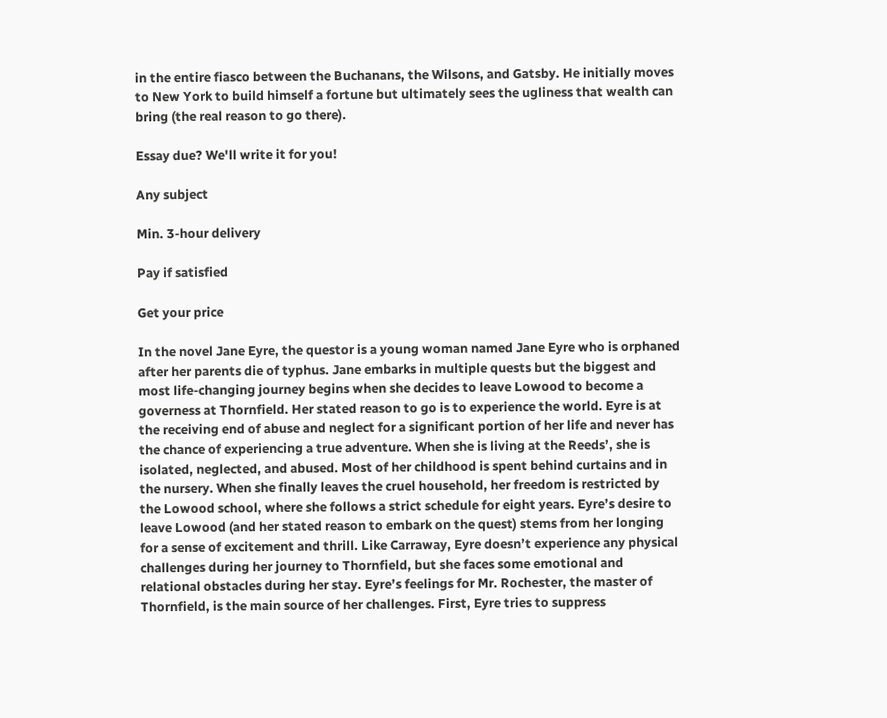in the entire fiasco between the Buchanans, the Wilsons, and Gatsby. He initially moves to New York to build himself a fortune but ultimately sees the ugliness that wealth can bring (the real reason to go there).

Essay due? We'll write it for you!

Any subject

Min. 3-hour delivery

Pay if satisfied

Get your price

In the novel Jane Eyre, the questor is a young woman named Jane Eyre who is orphaned after her parents die of typhus. Jane embarks in multiple quests but the biggest and most life-changing journey begins when she decides to leave Lowood to become a governess at Thornfield. Her stated reason to go is to experience the world. Eyre is at the receiving end of abuse and neglect for a significant portion of her life and never has the chance of experiencing a true adventure. When she is living at the Reeds’, she is isolated, neglected, and abused. Most of her childhood is spent behind curtains and in the nursery. When she finally leaves the cruel household, her freedom is restricted by the Lowood school, where she follows a strict schedule for eight years. Eyre’s desire to leave Lowood (and her stated reason to embark on the quest) stems from her longing for a sense of excitement and thrill. Like Carraway, Eyre doesn’t experience any physical challenges during her journey to Thornfield, but she faces some emotional and relational obstacles during her stay. Eyre’s feelings for Mr. Rochester, the master of Thornfield, is the main source of her challenges. First, Eyre tries to suppress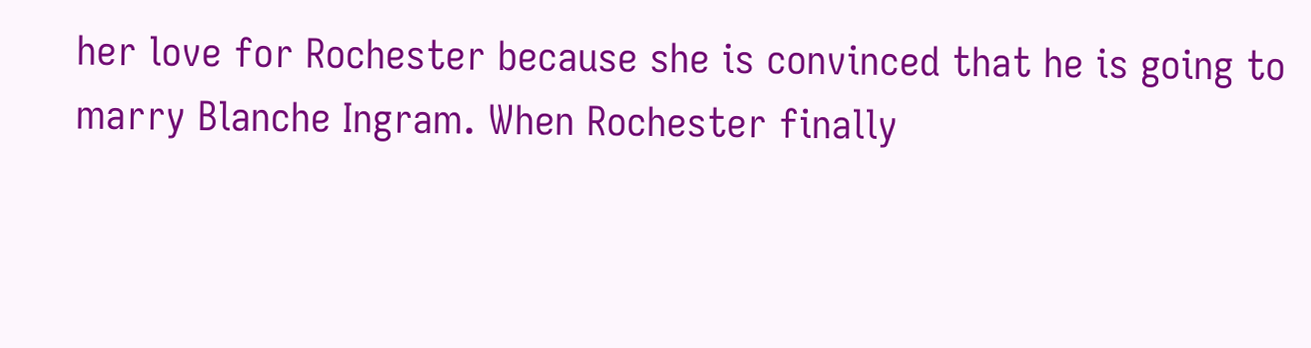her love for Rochester because she is convinced that he is going to marry Blanche Ingram. When Rochester finally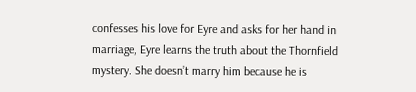confesses his love for Eyre and asks for her hand in marriage, Eyre learns the truth about the Thornfield mystery. She doesn’t marry him because he is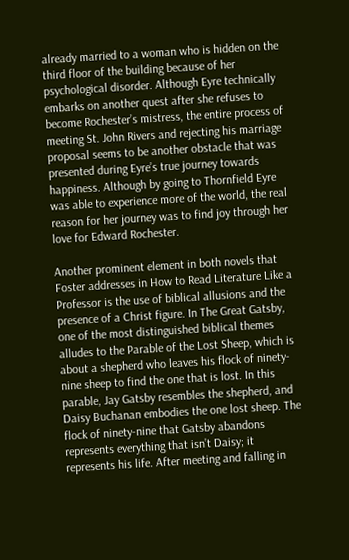already married to a woman who is hidden on the third floor of the building because of her psychological disorder. Although Eyre technically embarks on another quest after she refuses to become Rochester’s mistress, the entire process of meeting St. John Rivers and rejecting his marriage proposal seems to be another obstacle that was presented during Eyre’s true journey towards happiness. Although by going to Thornfield Eyre was able to experience more of the world, the real reason for her journey was to find joy through her love for Edward Rochester.

Another prominent element in both novels that Foster addresses in How to Read Literature Like a Professor is the use of biblical allusions and the presence of a Christ figure. In The Great Gatsby, one of the most distinguished biblical themes alludes to the Parable of the Lost Sheep, which is about a shepherd who leaves his flock of ninety-nine sheep to find the one that is lost. In this parable, Jay Gatsby resembles the shepherd, and Daisy Buchanan embodies the one lost sheep. The flock of ninety-nine that Gatsby abandons represents everything that isn’t Daisy; it represents his life. After meeting and falling in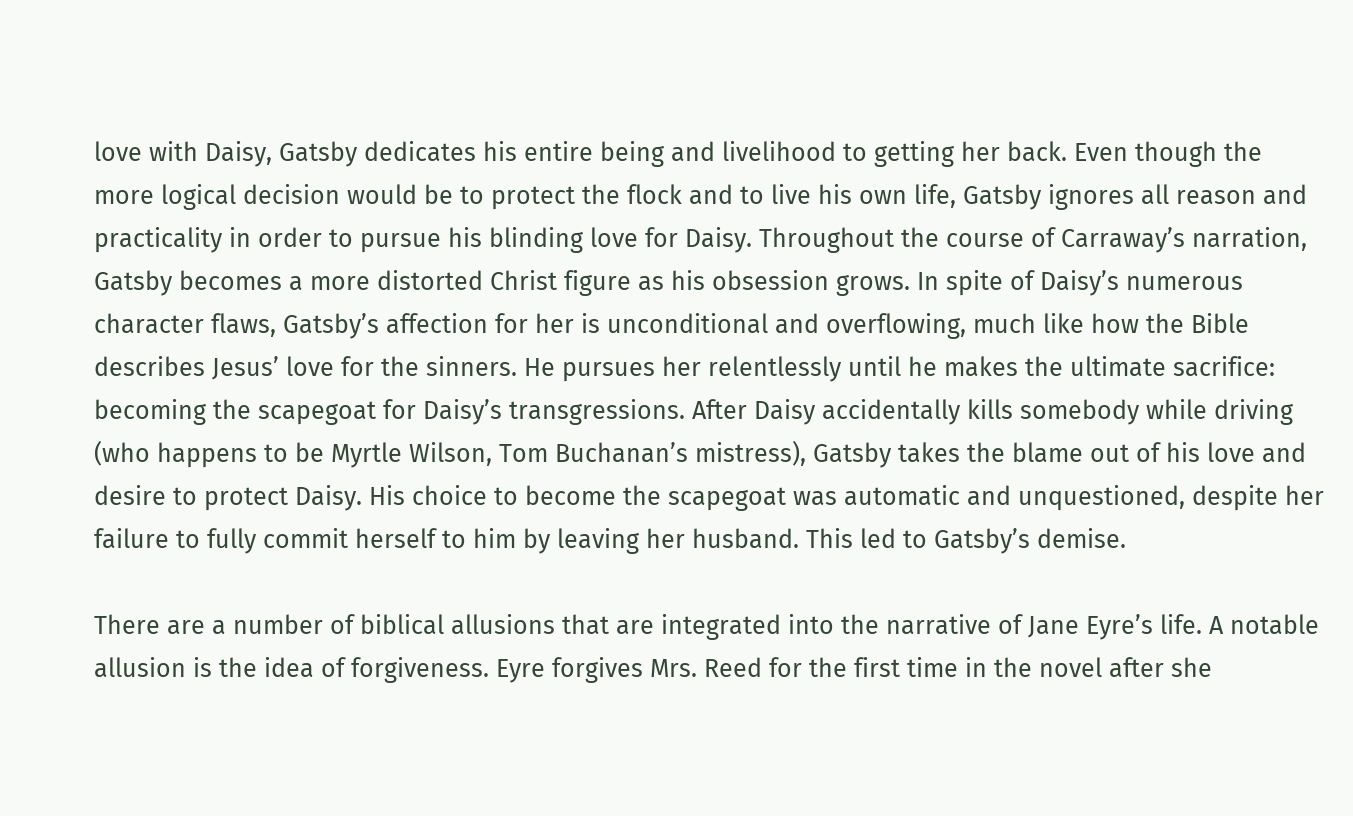love with Daisy, Gatsby dedicates his entire being and livelihood to getting her back. Even though the more logical decision would be to protect the flock and to live his own life, Gatsby ignores all reason and practicality in order to pursue his blinding love for Daisy. Throughout the course of Carraway’s narration, Gatsby becomes a more distorted Christ figure as his obsession grows. In spite of Daisy’s numerous character flaws, Gatsby’s affection for her is unconditional and overflowing, much like how the Bible describes Jesus’ love for the sinners. He pursues her relentlessly until he makes the ultimate sacrifice: becoming the scapegoat for Daisy’s transgressions. After Daisy accidentally kills somebody while driving (who happens to be Myrtle Wilson, Tom Buchanan’s mistress), Gatsby takes the blame out of his love and desire to protect Daisy. His choice to become the scapegoat was automatic and unquestioned, despite her failure to fully commit herself to him by leaving her husband. This led to Gatsby’s demise.

There are a number of biblical allusions that are integrated into the narrative of Jane Eyre’s life. A notable allusion is the idea of forgiveness. Eyre forgives Mrs. Reed for the first time in the novel after she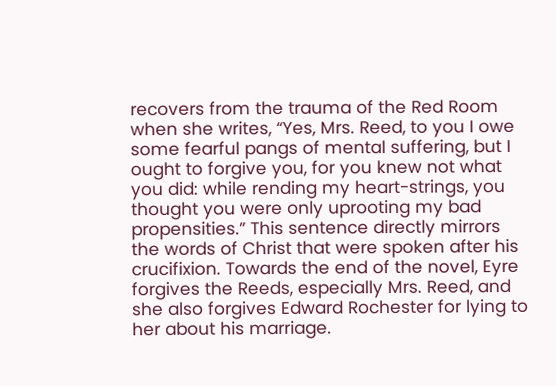recovers from the trauma of the Red Room when she writes, “Yes, Mrs. Reed, to you I owe some fearful pangs of mental suffering, but I ought to forgive you, for you knew not what you did: while rending my heart-strings, you thought you were only uprooting my bad propensities.” This sentence directly mirrors the words of Christ that were spoken after his crucifixion. Towards the end of the novel, Eyre forgives the Reeds, especially Mrs. Reed, and she also forgives Edward Rochester for lying to her about his marriage.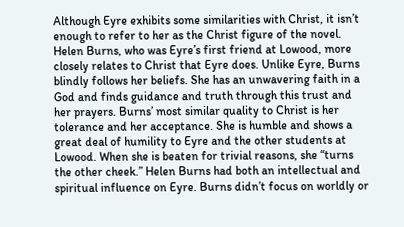Although Eyre exhibits some similarities with Christ, it isn’t enough to refer to her as the Christ figure of the novel. Helen Burns, who was Eyre’s first friend at Lowood, more closely relates to Christ that Eyre does. Unlike Eyre, Burns blindly follows her beliefs. She has an unwavering faith in a God and finds guidance and truth through this trust and her prayers. Burns’ most similar quality to Christ is her tolerance and her acceptance. She is humble and shows a great deal of humility to Eyre and the other students at Lowood. When she is beaten for trivial reasons, she “turns the other cheek.” Helen Burns had both an intellectual and spiritual influence on Eyre. Burns didn’t focus on worldly or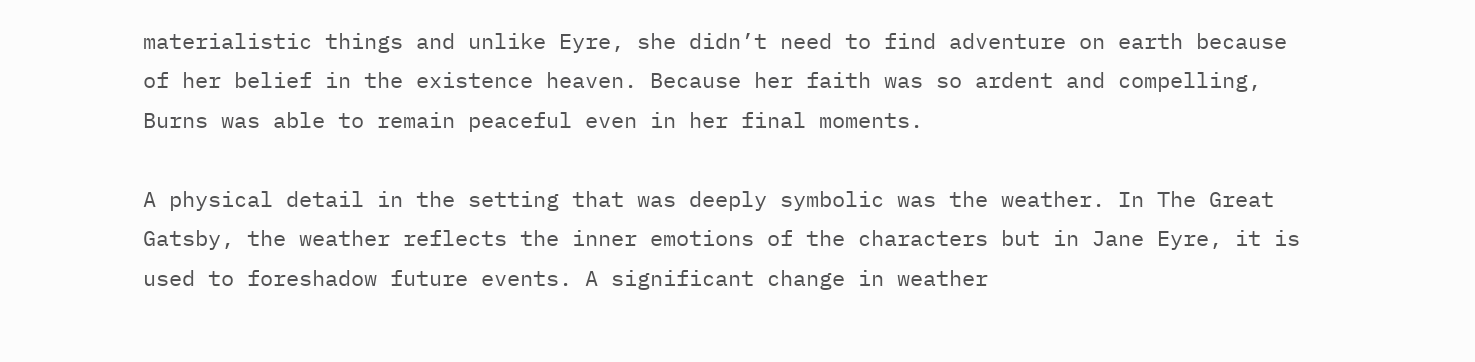materialistic things and unlike Eyre, she didn’t need to find adventure on earth because of her belief in the existence heaven. Because her faith was so ardent and compelling, Burns was able to remain peaceful even in her final moments.

A physical detail in the setting that was deeply symbolic was the weather. In The Great Gatsby, the weather reflects the inner emotions of the characters but in Jane Eyre, it is used to foreshadow future events. A significant change in weather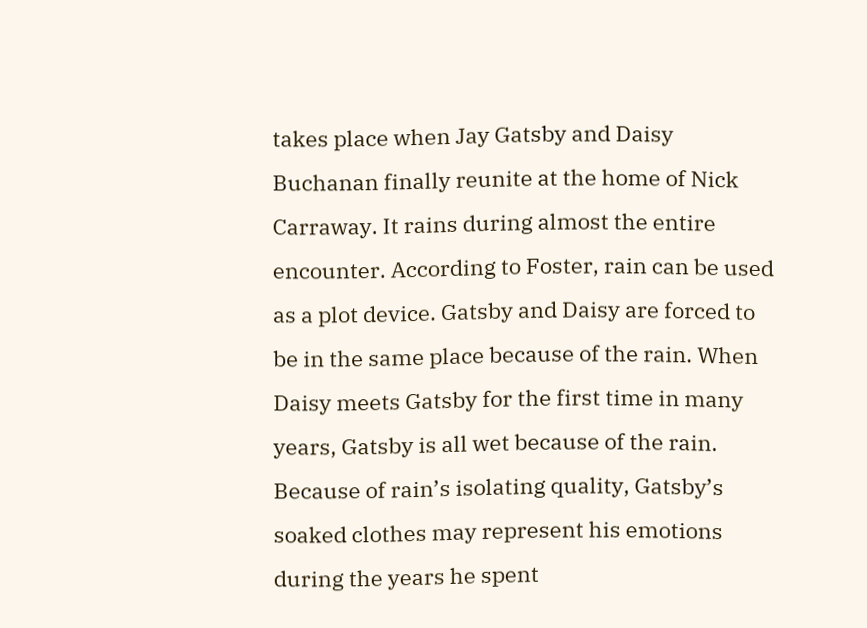takes place when Jay Gatsby and Daisy Buchanan finally reunite at the home of Nick Carraway. It rains during almost the entire encounter. According to Foster, rain can be used as a plot device. Gatsby and Daisy are forced to be in the same place because of the rain. When Daisy meets Gatsby for the first time in many years, Gatsby is all wet because of the rain. Because of rain’s isolating quality, Gatsby’s soaked clothes may represent his emotions during the years he spent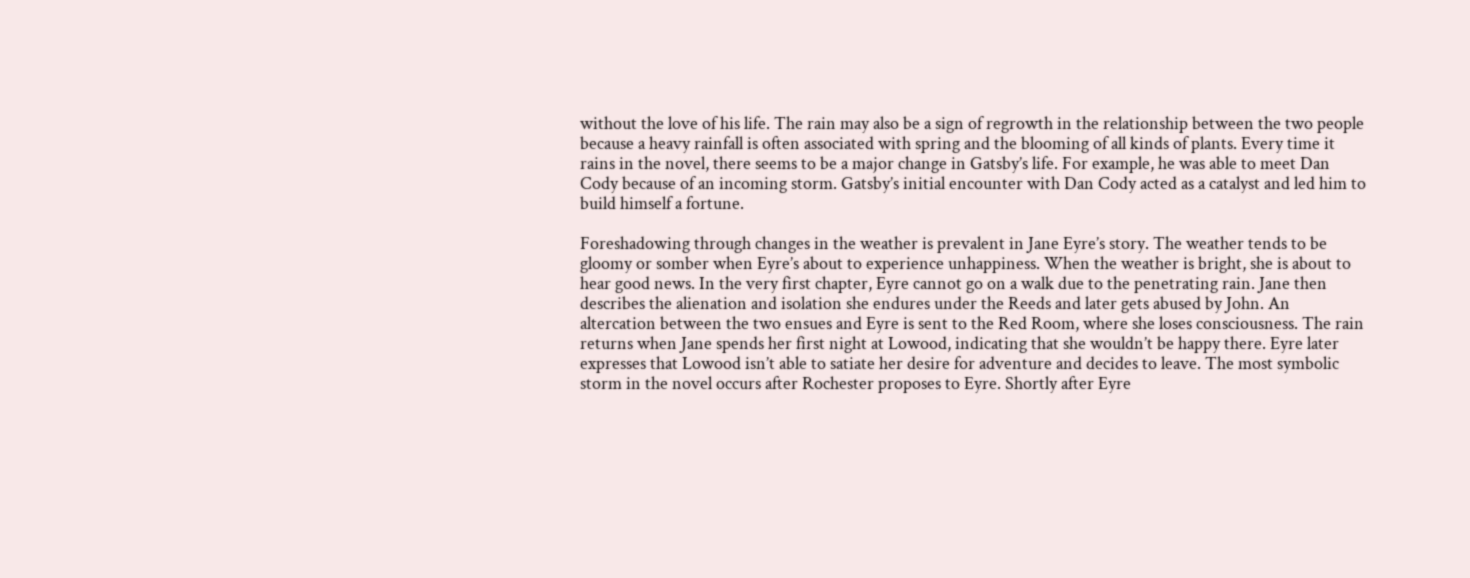without the love of his life. The rain may also be a sign of regrowth in the relationship between the two people because a heavy rainfall is often associated with spring and the blooming of all kinds of plants. Every time it rains in the novel, there seems to be a major change in Gatsby’s life. For example, he was able to meet Dan Cody because of an incoming storm. Gatsby’s initial encounter with Dan Cody acted as a catalyst and led him to build himself a fortune.

Foreshadowing through changes in the weather is prevalent in Jane Eyre’s story. The weather tends to be gloomy or somber when Eyre’s about to experience unhappiness. When the weather is bright, she is about to hear good news. In the very first chapter, Eyre cannot go on a walk due to the penetrating rain. Jane then describes the alienation and isolation she endures under the Reeds and later gets abused by John. An altercation between the two ensues and Eyre is sent to the Red Room, where she loses consciousness. The rain returns when Jane spends her first night at Lowood, indicating that she wouldn’t be happy there. Eyre later expresses that Lowood isn’t able to satiate her desire for adventure and decides to leave. The most symbolic storm in the novel occurs after Rochester proposes to Eyre. Shortly after Eyre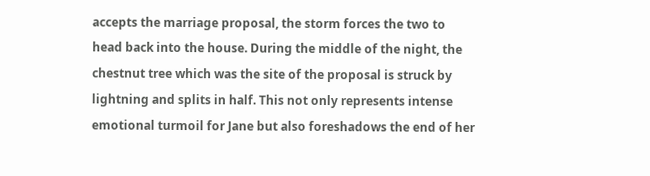accepts the marriage proposal, the storm forces the two to head back into the house. During the middle of the night, the chestnut tree which was the site of the proposal is struck by lightning and splits in half. This not only represents intense emotional turmoil for Jane but also foreshadows the end of her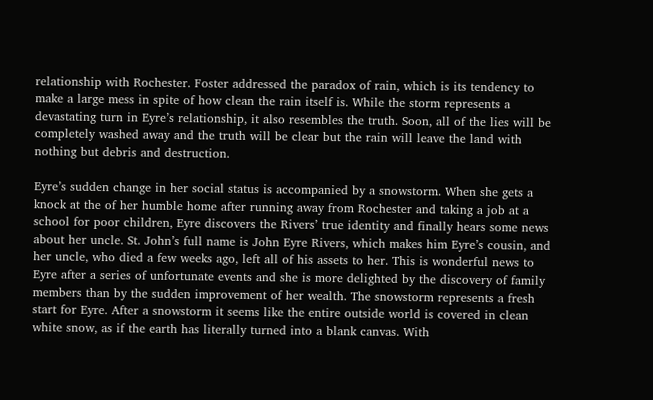relationship with Rochester. Foster addressed the paradox of rain, which is its tendency to make a large mess in spite of how clean the rain itself is. While the storm represents a devastating turn in Eyre’s relationship, it also resembles the truth. Soon, all of the lies will be completely washed away and the truth will be clear but the rain will leave the land with nothing but debris and destruction.

Eyre’s sudden change in her social status is accompanied by a snowstorm. When she gets a knock at the of her humble home after running away from Rochester and taking a job at a school for poor children, Eyre discovers the Rivers’ true identity and finally hears some news about her uncle. St. John’s full name is John Eyre Rivers, which makes him Eyre’s cousin, and her uncle, who died a few weeks ago, left all of his assets to her. This is wonderful news to Eyre after a series of unfortunate events and she is more delighted by the discovery of family members than by the sudden improvement of her wealth. The snowstorm represents a fresh start for Eyre. After a snowstorm it seems like the entire outside world is covered in clean white snow, as if the earth has literally turned into a blank canvas. With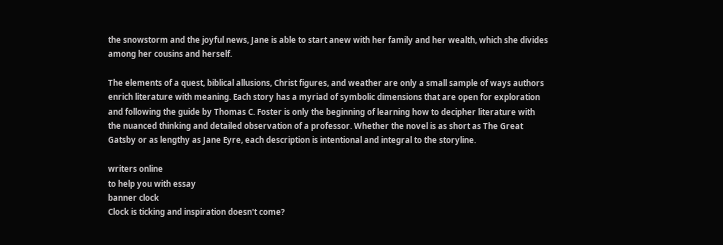the snowstorm and the joyful news, Jane is able to start anew with her family and her wealth, which she divides among her cousins and herself.

The elements of a quest, biblical allusions, Christ figures, and weather are only a small sample of ways authors enrich literature with meaning. Each story has a myriad of symbolic dimensions that are open for exploration and following the guide by Thomas C. Foster is only the beginning of learning how to decipher literature with the nuanced thinking and detailed observation of a professor. Whether the novel is as short as The Great Gatsby or as lengthy as Jane Eyre, each description is intentional and integral to the storyline.

writers online
to help you with essay
banner clock
Clock is ticking and inspiration doesn't come?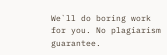We`ll do boring work for you. No plagiarism guarantee.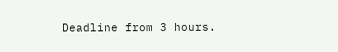Deadline from 3 hours.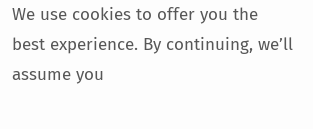We use cookies to offer you the best experience. By continuing, we’ll assume you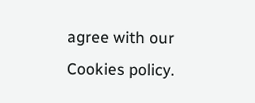agree with our Cookies policy.